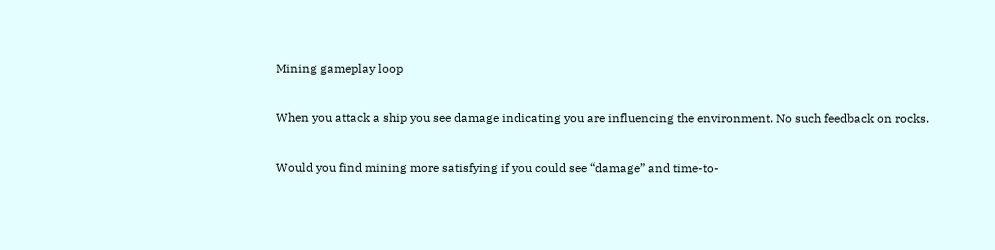Mining gameplay loop

When you attack a ship you see damage indicating you are influencing the environment. No such feedback on rocks.

Would you find mining more satisfying if you could see “damage” and time-to-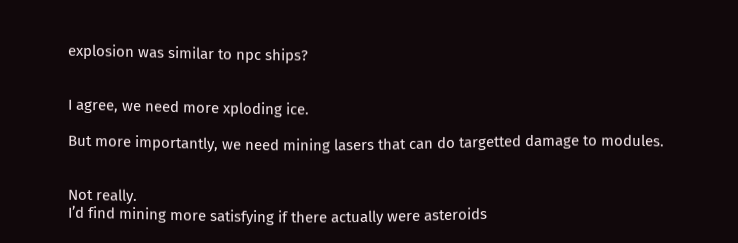explosion was similar to npc ships?


I agree, we need more xploding ice.

But more importantly, we need mining lasers that can do targetted damage to modules.


Not really.
I’d find mining more satisfying if there actually were asteroids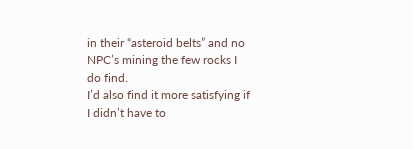in their “asteroid belts” and no NPC’s mining the few rocks I do find.
I’d also find it more satisfying if I didn’t have to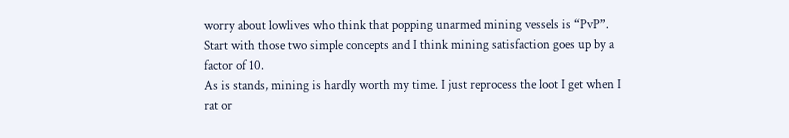worry about lowlives who think that popping unarmed mining vessels is “PvP”.
Start with those two simple concepts and I think mining satisfaction goes up by a factor of 10.
As is stands, mining is hardly worth my time. I just reprocess the loot I get when I rat or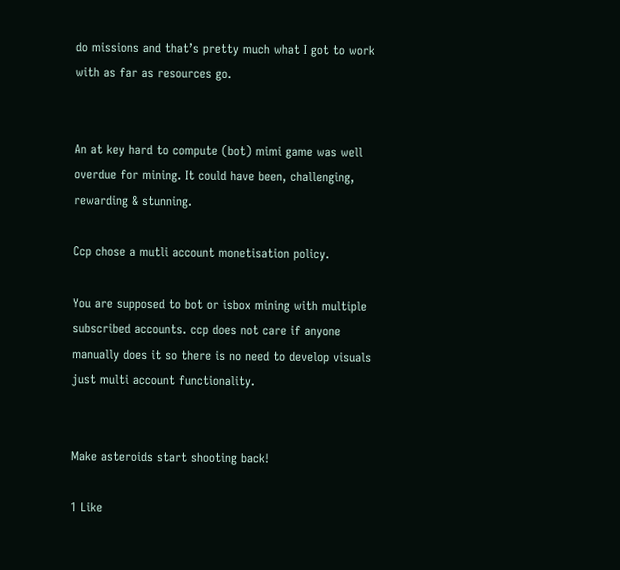do missions and that’s pretty much what I got to work with as far as resources go.


An at key hard to compute (bot) mimi game was well overdue for mining. It could have been, challenging, rewarding & stunning.

Ccp chose a mutli account monetisation policy.

You are supposed to bot or isbox mining with multiple subscribed accounts. ccp does not care if anyone manually does it so there is no need to develop visuals just multi account functionality.


Make asteroids start shooting back!

1 Like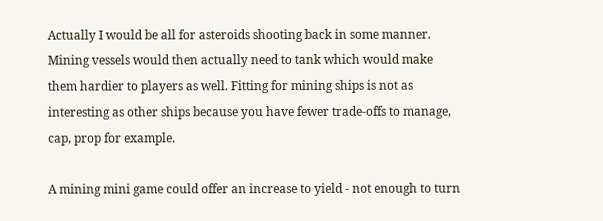Actually I would be all for asteroids shooting back in some manner. Mining vessels would then actually need to tank which would make them hardier to players as well. Fitting for mining ships is not as interesting as other ships because you have fewer trade-offs to manage, cap, prop for example.

A mining mini game could offer an increase to yield - not enough to turn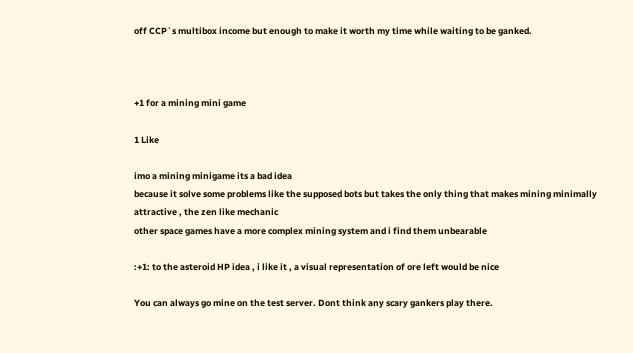off CCP`s multibox income but enough to make it worth my time while waiting to be ganked.



+1 for a mining mini game

1 Like

imo a mining minigame its a bad idea
because it solve some problems like the supposed bots but takes the only thing that makes mining minimally attractive , the zen like mechanic
other space games have a more complex mining system and i find them unbearable

:+1: to the asteroid HP idea , i like it , a visual representation of ore left would be nice

You can always go mine on the test server. Dont think any scary gankers play there.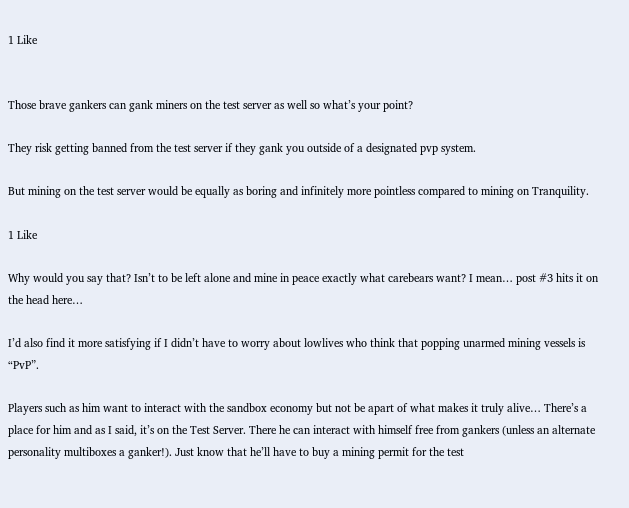1 Like


Those brave gankers can gank miners on the test server as well so what’s your point?

They risk getting banned from the test server if they gank you outside of a designated pvp system.

But mining on the test server would be equally as boring and infinitely more pointless compared to mining on Tranquility.

1 Like

Why would you say that? Isn’t to be left alone and mine in peace exactly what carebears want? I mean… post #3 hits it on the head here…

I’d also find it more satisfying if I didn’t have to worry about lowlives who think that popping unarmed mining vessels is “PvP”.

Players such as him want to interact with the sandbox economy but not be apart of what makes it truly alive… There’s a place for him and as I said, it’s on the Test Server. There he can interact with himself free from gankers (unless an alternate personality multiboxes a ganker!). Just know that he’ll have to buy a mining permit for the test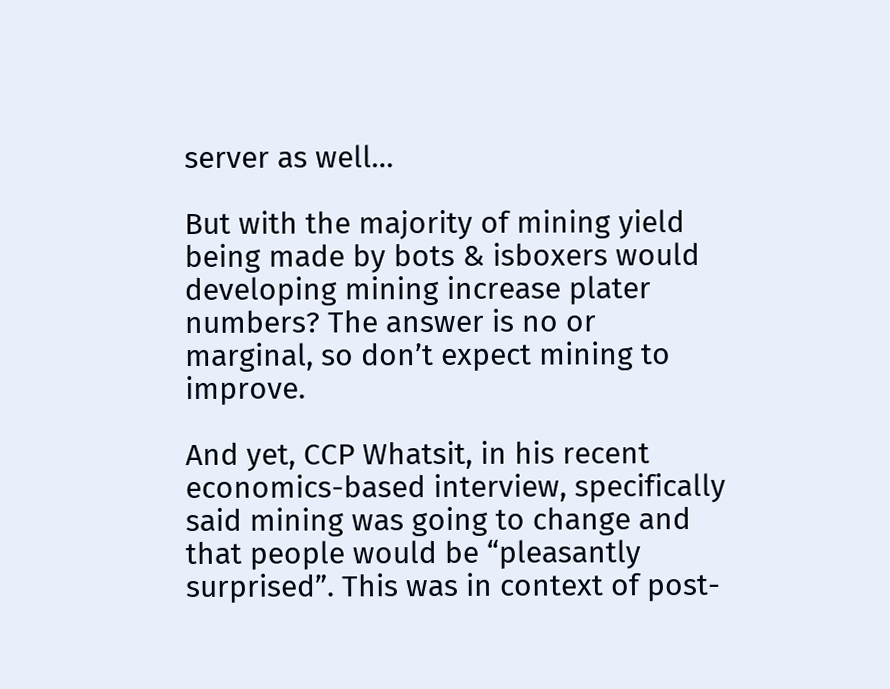server as well…

But with the majority of mining yield being made by bots & isboxers would developing mining increase plater numbers? The answer is no or marginal, so don’t expect mining to improve.

And yet, CCP Whatsit, in his recent economics-based interview, specifically said mining was going to change and that people would be “pleasantly surprised”. This was in context of post-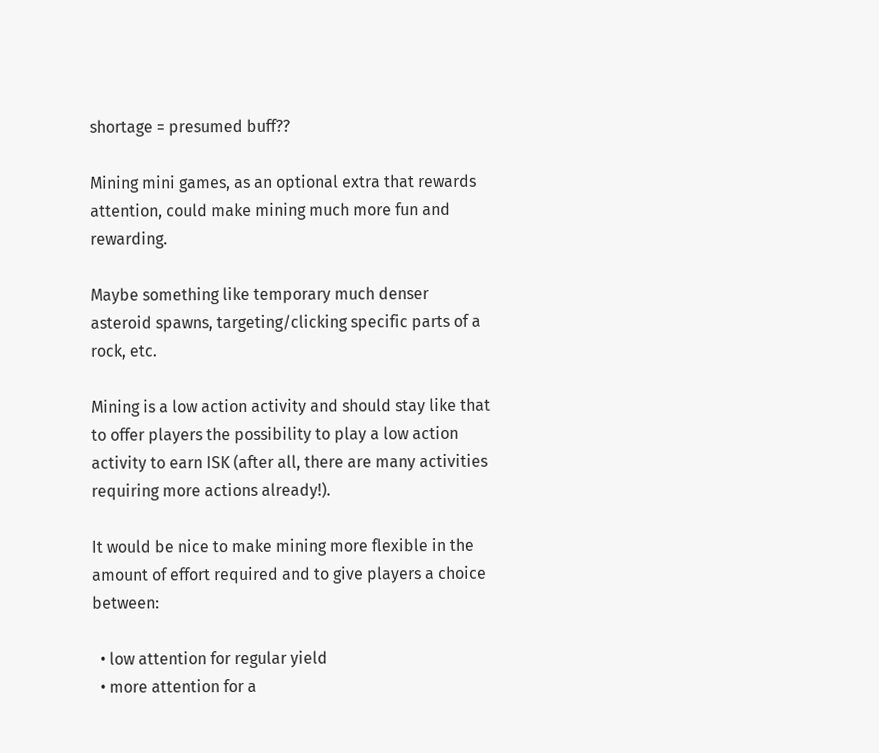shortage = presumed buff??

Mining mini games, as an optional extra that rewards attention, could make mining much more fun and rewarding.

Maybe something like temporary much denser asteroid spawns, targeting/clicking specific parts of a rock, etc.

Mining is a low action activity and should stay like that to offer players the possibility to play a low action activity to earn ISK (after all, there are many activities requiring more actions already!).

It would be nice to make mining more flexible in the amount of effort required and to give players a choice between:

  • low attention for regular yield
  • more attention for a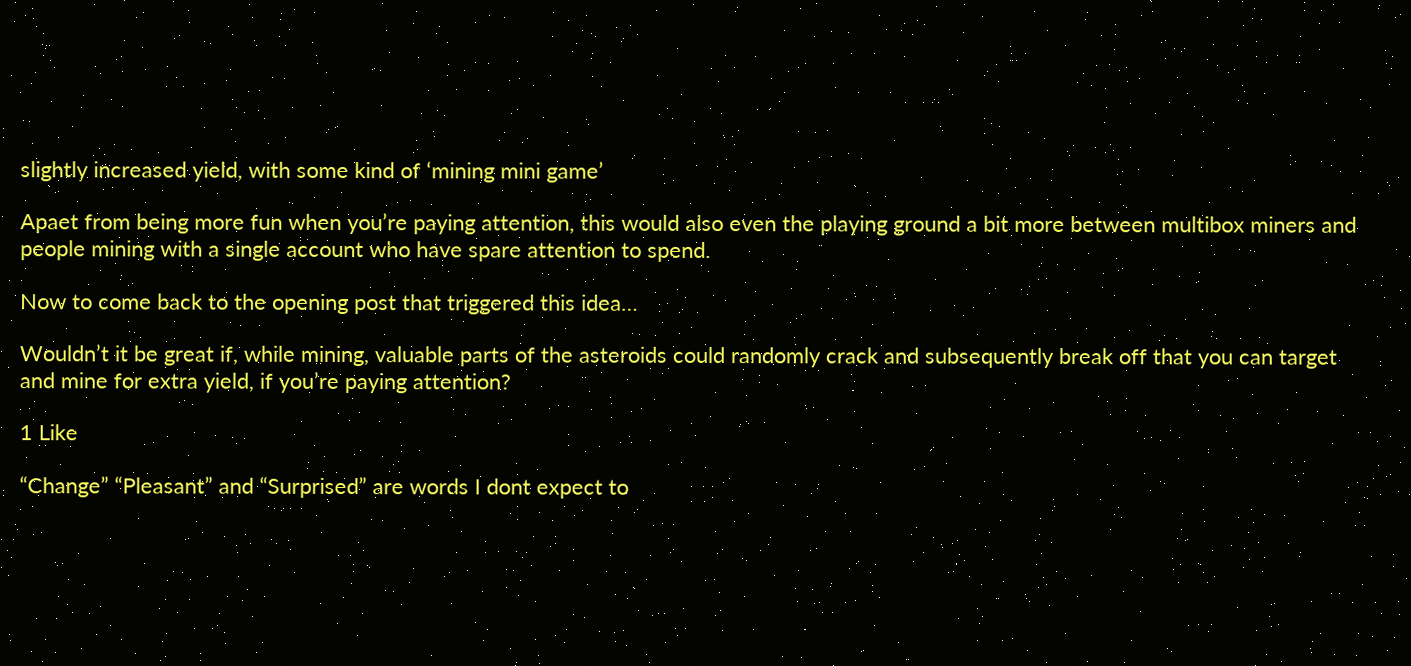slightly increased yield, with some kind of ‘mining mini game’

Apaet from being more fun when you’re paying attention, this would also even the playing ground a bit more between multibox miners and people mining with a single account who have spare attention to spend.

Now to come back to the opening post that triggered this idea…

Wouldn’t it be great if, while mining, valuable parts of the asteroids could randomly crack and subsequently break off that you can target and mine for extra yield, if you’re paying attention?

1 Like

“Change” “Pleasant” and “Surprised” are words I dont expect to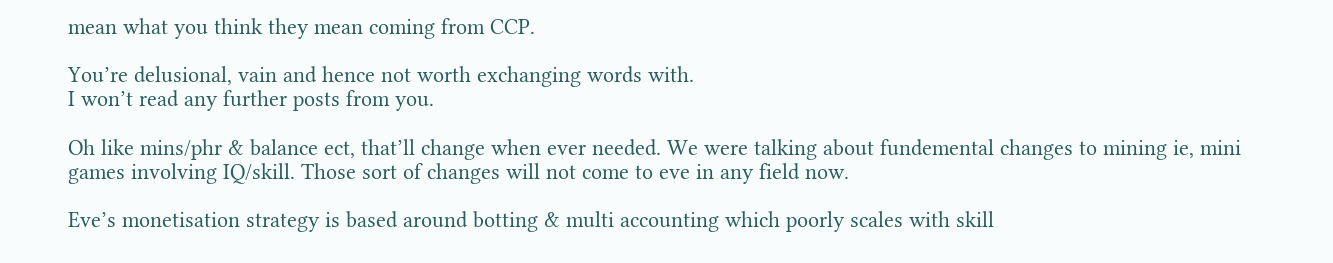mean what you think they mean coming from CCP.

You’re delusional, vain and hence not worth exchanging words with.
I won’t read any further posts from you.

Oh like mins/phr & balance ect, that’ll change when ever needed. We were talking about fundemental changes to mining ie, mini games involving IQ/skill. Those sort of changes will not come to eve in any field now.

Eve’s monetisation strategy is based around botting & multi accounting which poorly scales with skill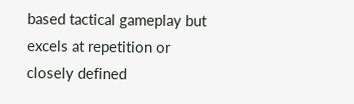based tactical gameplay but excels at repetition or closely defined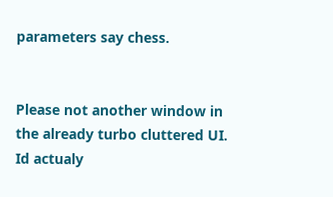parameters say chess.


Please not another window in the already turbo cluttered UI. Id actualy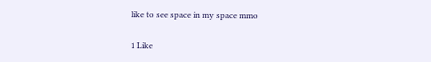like to see space in my space mmo

1 Like